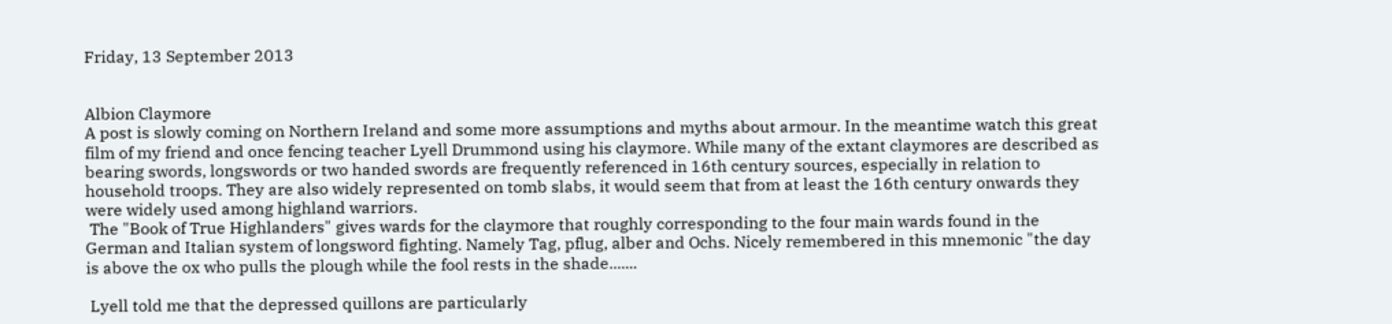Friday, 13 September 2013


Albion Claymore
A post is slowly coming on Northern Ireland and some more assumptions and myths about armour. In the meantime watch this great film of my friend and once fencing teacher Lyell Drummond using his claymore. While many of the extant claymores are described as bearing swords, longswords or two handed swords are frequently referenced in 16th century sources, especially in relation to household troops. They are also widely represented on tomb slabs, it would seem that from at least the 16th century onwards they were widely used among highland warriors.
 The "Book of True Highlanders" gives wards for the claymore that roughly corresponding to the four main wards found in the German and Italian system of longsword fighting. Namely Tag, pflug, alber and Ochs. Nicely remembered in this mnemonic "the day is above the ox who pulls the plough while the fool rests in the shade.......

 Lyell told me that the depressed quillons are particularly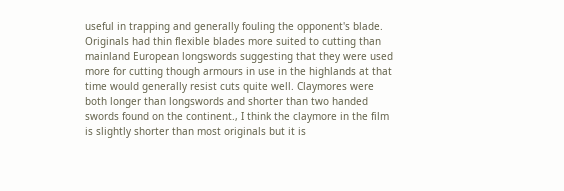useful in trapping and generally fouling the opponent's blade. Originals had thin flexible blades more suited to cutting than mainland European longswords suggesting that they were used more for cutting though armours in use in the highlands at that time would generally resist cuts quite well. Claymores were both longer than longswords and shorter than two handed swords found on the continent., I think the claymore in the film is slightly shorter than most originals but it is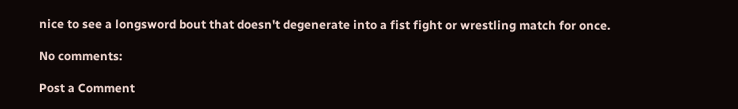nice to see a longsword bout that doesn't degenerate into a fist fight or wrestling match for once.

No comments:

Post a Comment